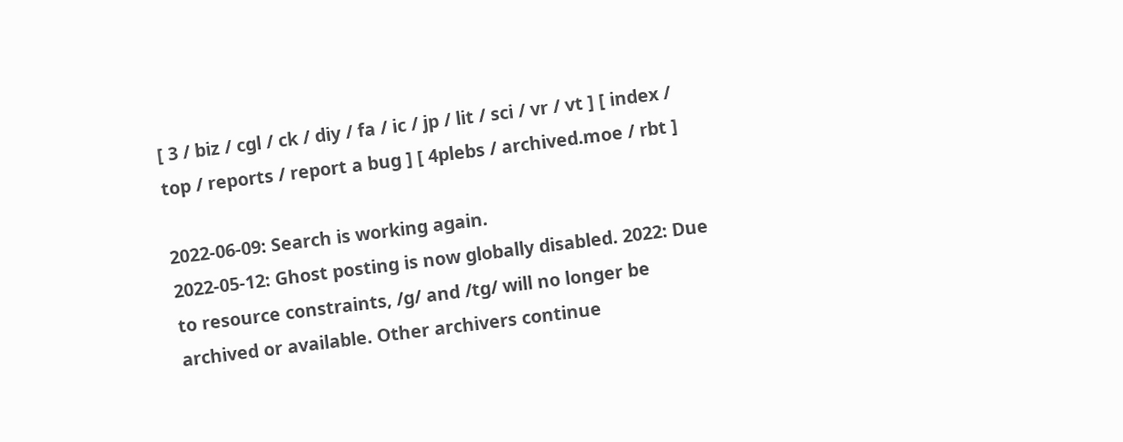[ 3 / biz / cgl / ck / diy / fa / ic / jp / lit / sci / vr / vt ] [ index / top / reports / report a bug ] [ 4plebs / archived.moe / rbt ]

2022-06-09: Search is working again.
2022-05-12: Ghost posting is now globally disabled. 2022: Due to resource constraints, /g/ and /tg/ will no longer be archived or available. Other archivers continue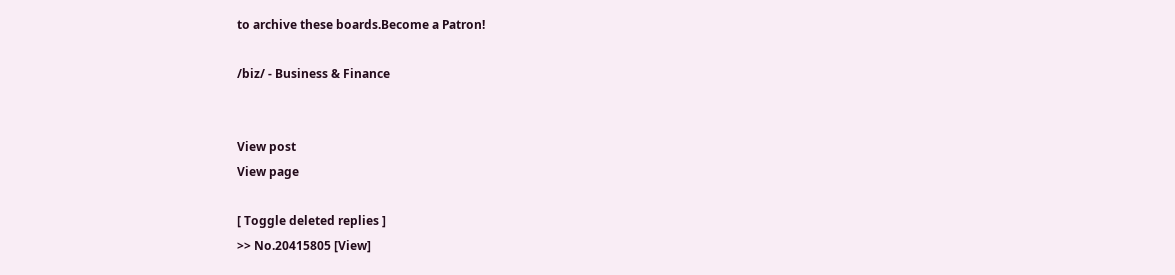to archive these boards.Become a Patron!

/biz/ - Business & Finance


View post
View page

[ Toggle deleted replies ]
>> No.20415805 [View]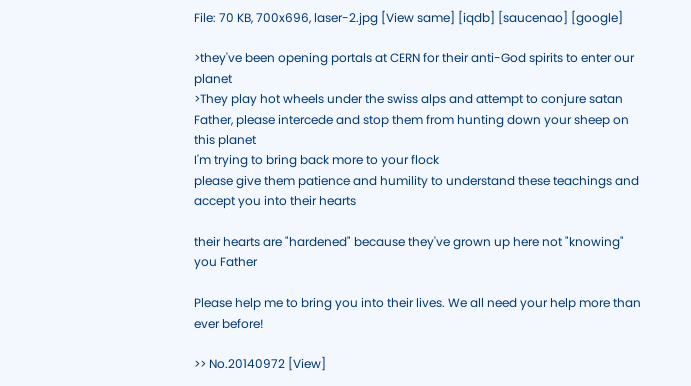File: 70 KB, 700x696, laser-2.jpg [View same] [iqdb] [saucenao] [google]

>they've been opening portals at CERN for their anti-God spirits to enter our planet
>They play hot wheels under the swiss alps and attempt to conjure satan
Father, please intercede and stop them from hunting down your sheep on this planet
I'm trying to bring back more to your flock
please give them patience and humility to understand these teachings and accept you into their hearts

their hearts are "hardened" because they've grown up here not "knowing" you Father

Please help me to bring you into their lives. We all need your help more than ever before!

>> No.20140972 [View]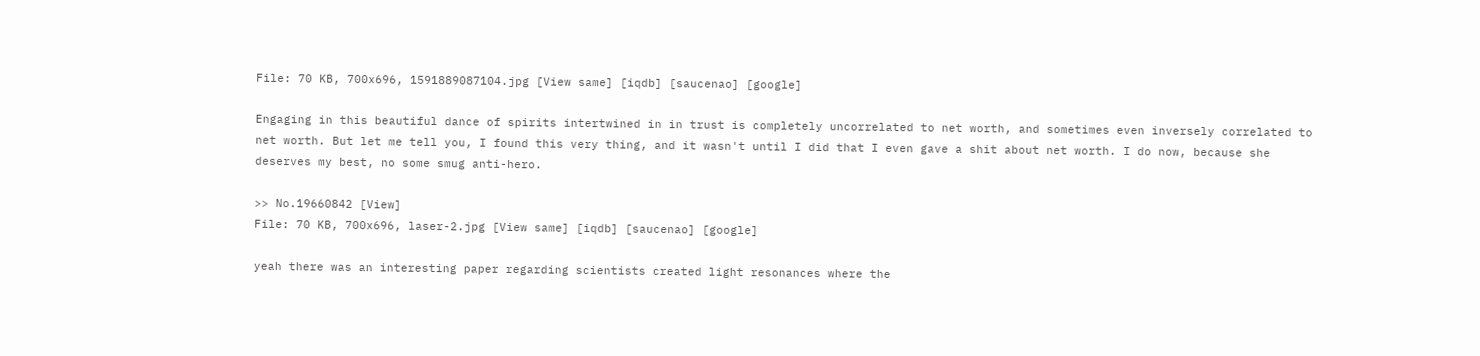File: 70 KB, 700x696, 1591889087104.jpg [View same] [iqdb] [saucenao] [google]

Engaging in this beautiful dance of spirits intertwined in in trust is completely uncorrelated to net worth, and sometimes even inversely correlated to net worth. But let me tell you, I found this very thing, and it wasn't until I did that I even gave a shit about net worth. I do now, because she deserves my best, no some smug anti-hero.

>> No.19660842 [View]
File: 70 KB, 700x696, laser-2.jpg [View same] [iqdb] [saucenao] [google]

yeah there was an interesting paper regarding scientists created light resonances where the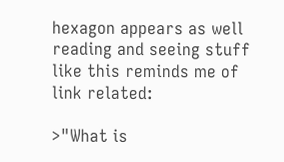hexagon appears as well
reading and seeing stuff like this reminds me of link related:

>"What is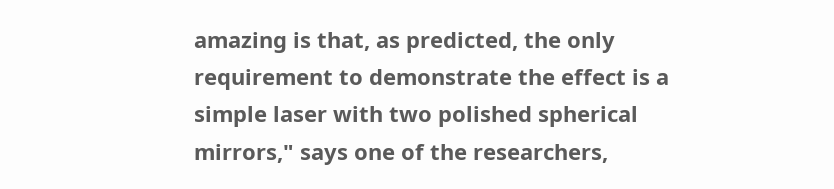amazing is that, as predicted, the only requirement to demonstrate the effect is a simple laser with two polished spherical mirrors," says one of the researchers,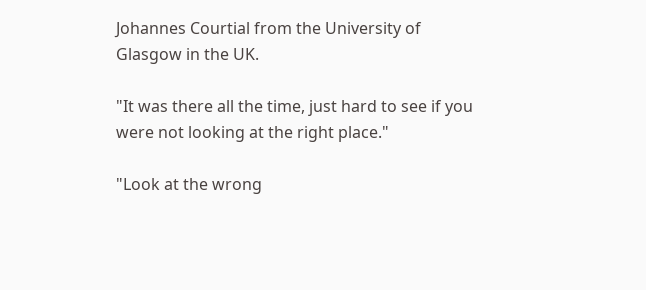Johannes Courtial from the University of Glasgow in the UK.

"It was there all the time, just hard to see if you were not looking at the right place."

"Look at the wrong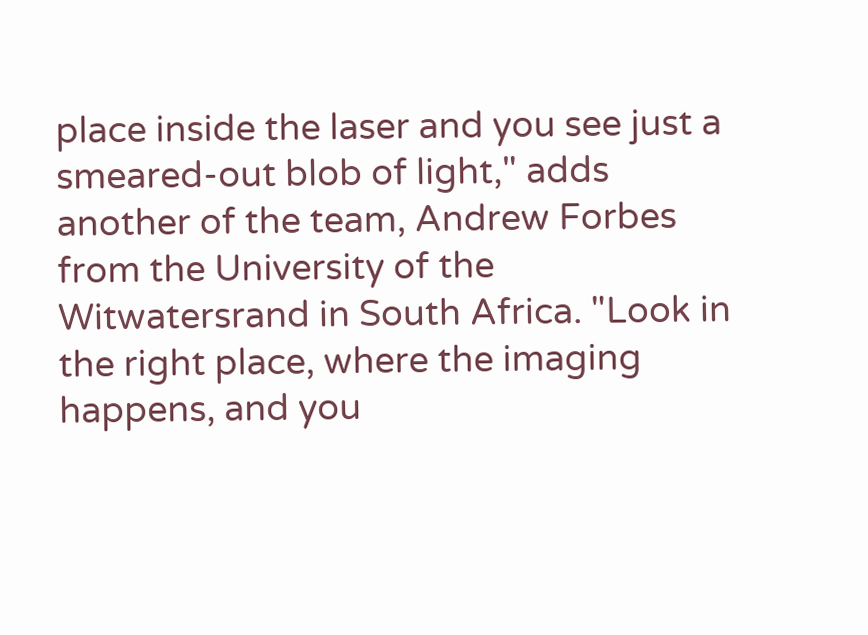place inside the laser and you see just a smeared-out blob of light," adds another of the team, Andrew Forbes from the University of the Witwatersrand in South Africa. "Look in the right place, where the imaging happens, and you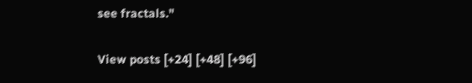see fractals."

View posts [+24] [+48] [+96]